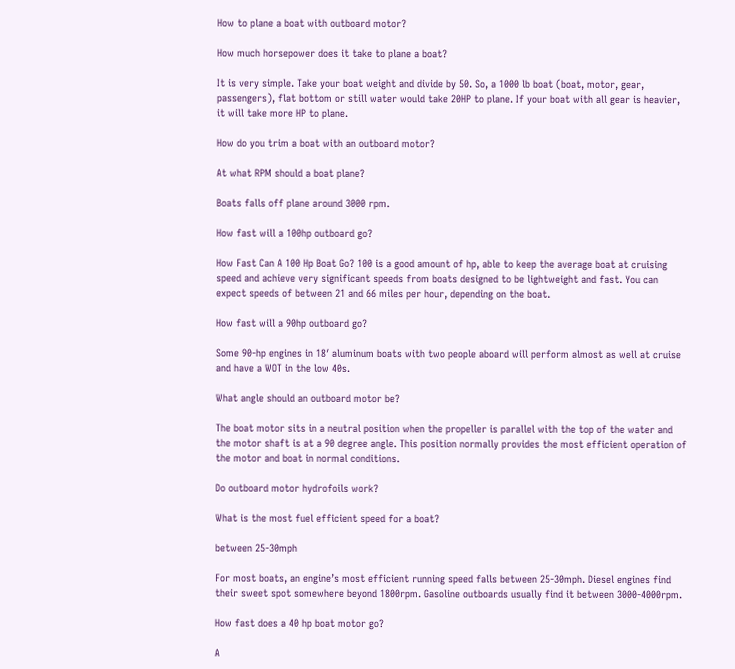How to plane a boat with outboard motor?

How much horsepower does it take to plane a boat?

It is very simple. Take your boat weight and divide by 50. So, a 1000 lb boat (boat, motor, gear, passengers), flat bottom or still water would take 20HP to plane. If your boat with all gear is heavier, it will take more HP to plane.

How do you trim a boat with an outboard motor?

At what RPM should a boat plane?

Boats falls off plane around 3000 rpm.

How fast will a 100hp outboard go?

How Fast Can A 100 Hp Boat Go? 100 is a good amount of hp, able to keep the average boat at cruising speed and achieve very significant speeds from boats designed to be lightweight and fast. You can expect speeds of between 21 and 66 miles per hour, depending on the boat.

How fast will a 90hp outboard go?

Some 90-hp engines in 18′ aluminum boats with two people aboard will perform almost as well at cruise and have a WOT in the low 40s.

What angle should an outboard motor be?

The boat motor sits in a neutral position when the propeller is parallel with the top of the water and the motor shaft is at a 90 degree angle. This position normally provides the most efficient operation of the motor and boat in normal conditions.

Do outboard motor hydrofoils work?

What is the most fuel efficient speed for a boat?

between 25-30mph

For most boats, an engine’s most efficient running speed falls between 25-30mph. Diesel engines find their sweet spot somewhere beyond 1800rpm. Gasoline outboards usually find it between 3000-4000rpm.

How fast does a 40 hp boat motor go?

A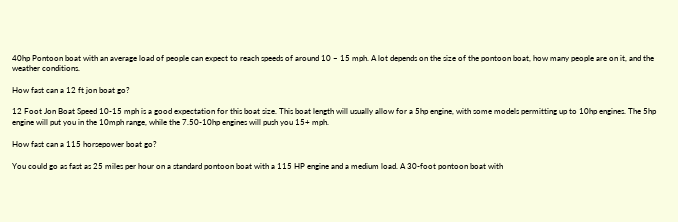40hp Pontoon boat with an average load of people can expect to reach speeds of around 10 – 15 mph. A lot depends on the size of the pontoon boat, how many people are on it, and the weather conditions.

How fast can a 12 ft jon boat go?

12 Foot Jon Boat Speed 10-15 mph is a good expectation for this boat size. This boat length will usually allow for a 5hp engine, with some models permitting up to 10hp engines. The 5hp engine will put you in the 10mph range, while the 7.50-10hp engines will push you 15+ mph.

How fast can a 115 horsepower boat go?

You could go as fast as 25 miles per hour on a standard pontoon boat with a 115 HP engine and a medium load. A 30-foot pontoon boat with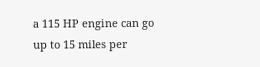a 115 HP engine can go up to 15 miles per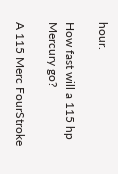hour.

How fast will a 115 hp Mercury go?

A 115 Merc FourStroke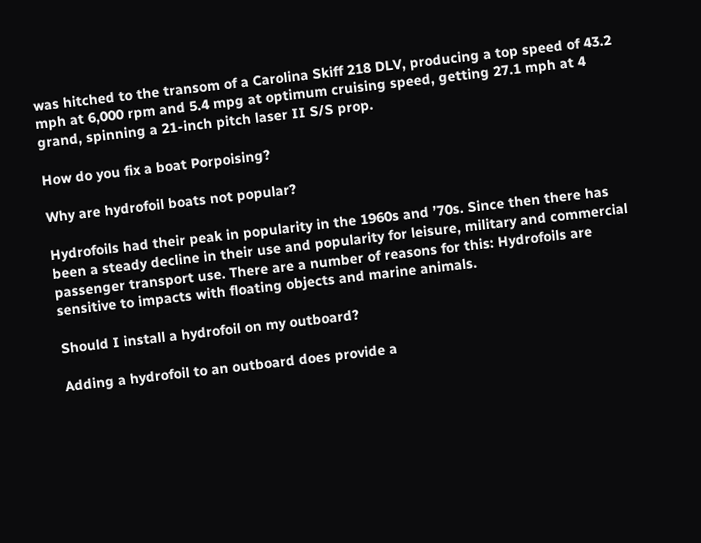was hitched to the transom of a Carolina Skiff 218 DLV, producing a top speed of 43.2 mph at 6,000 rpm and 5.4 mpg at optimum cruising speed, getting 27.1 mph at 4 grand, spinning a 21-inch pitch laser II S/S prop.

How do you fix a boat Porpoising?

Why are hydrofoil boats not popular?

Hydrofoils had their peak in popularity in the 1960s and ’70s. Since then there has been a steady decline in their use and popularity for leisure, military and commercial passenger transport use. There are a number of reasons for this: Hydrofoils are sensitive to impacts with floating objects and marine animals.

Should I install a hydrofoil on my outboard?

Adding a hydrofoil to an outboard does provide a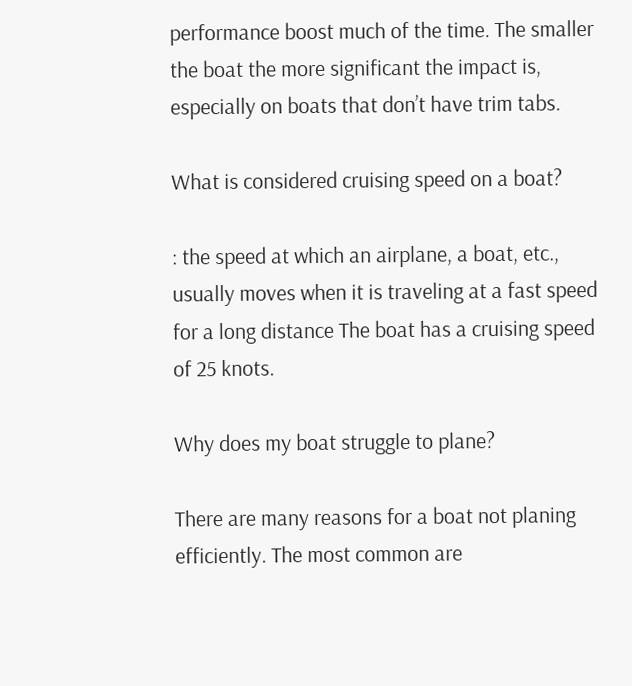performance boost much of the time. The smaller the boat the more significant the impact is, especially on boats that don’t have trim tabs.

What is considered cruising speed on a boat?

: the speed at which an airplane, a boat, etc., usually moves when it is traveling at a fast speed for a long distance The boat has a cruising speed of 25 knots.

Why does my boat struggle to plane?

There are many reasons for a boat not planing efficiently. The most common are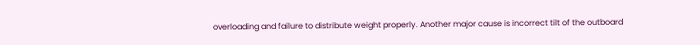overloading and failure to distribute weight properly. Another major cause is incorrect tilt of the outboard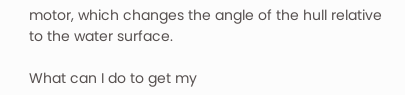motor, which changes the angle of the hull relative to the water surface.

What can I do to get my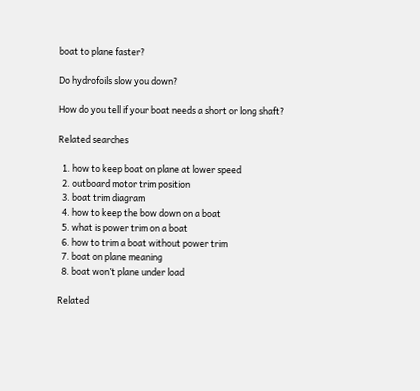boat to plane faster?

Do hydrofoils slow you down?

How do you tell if your boat needs a short or long shaft?

Related searches

  1. how to keep boat on plane at lower speed
  2. outboard motor trim position
  3. boat trim diagram
  4. how to keep the bow down on a boat
  5. what is power trim on a boat
  6. how to trim a boat without power trim
  7. boat on plane meaning
  8. boat won’t plane under load

Related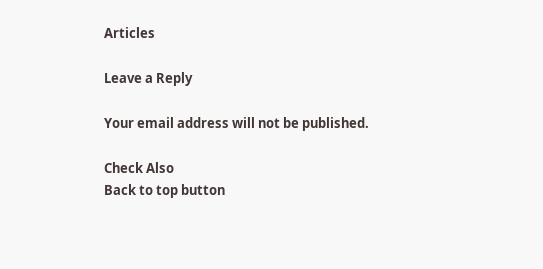Articles

Leave a Reply

Your email address will not be published.

Check Also
Back to top button